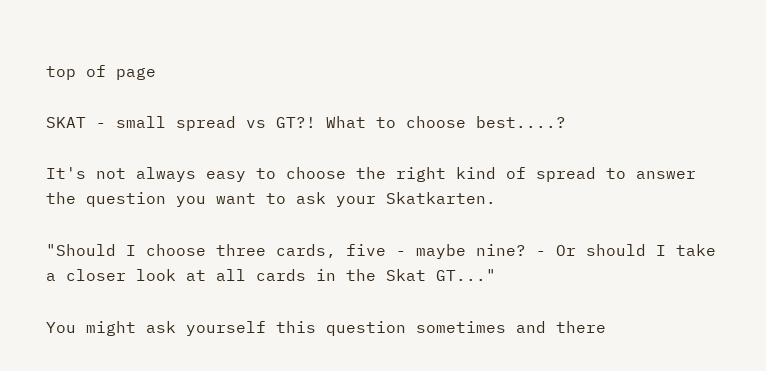top of page

SKAT - small spread vs GT?! What to choose best....?

It's not always easy to choose the right kind of spread to answer the question you want to ask your Skatkarten.

"Should I choose three cards, five - maybe nine? - Or should I take a closer look at all cards in the Skat GT..."

You might ask yourself this question sometimes and there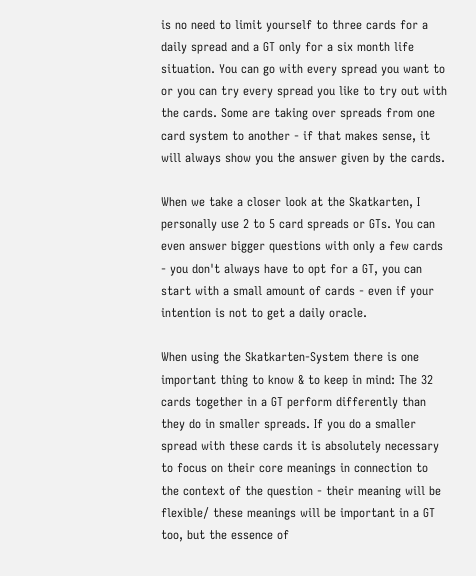is no need to limit yourself to three cards for a daily spread and a GT only for a six month life situation. You can go with every spread you want to or you can try every spread you like to try out with the cards. Some are taking over spreads from one card system to another - if that makes sense, it will always show you the answer given by the cards.

When we take a closer look at the Skatkarten, I personally use 2 to 5 card spreads or GTs. You can even answer bigger questions with only a few cards - you don't always have to opt for a GT, you can start with a small amount of cards - even if your intention is not to get a daily oracle.

When using the Skatkarten-System there is one important thing to know & to keep in mind: The 32 cards together in a GT perform differently than they do in smaller spreads. If you do a smaller spread with these cards it is absolutely necessary to focus on their core meanings in connection to the context of the question - their meaning will be flexible/ these meanings will be important in a GT too, but the essence of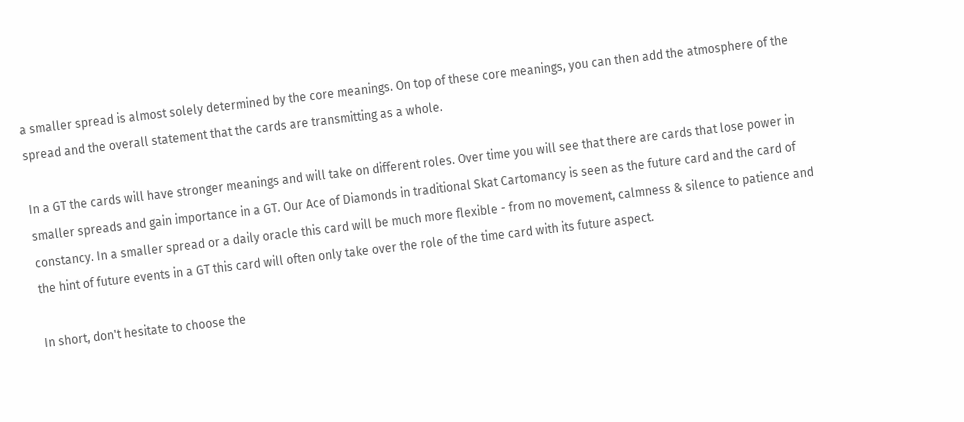a smaller spread is almost solely determined by the core meanings. On top of these core meanings, you can then add the atmosphere of the spread and the overall statement that the cards are transmitting as a whole.

In a GT the cards will have stronger meanings and will take on different roles. Over time you will see that there are cards that lose power in smaller spreads and gain importance in a GT. Our Ace of Diamonds in traditional Skat Cartomancy is seen as the future card and the card of constancy. In a smaller spread or a daily oracle this card will be much more flexible - from no movement, calmness & silence to patience and the hint of future events in a GT this card will often only take over the role of the time card with its future aspect.

In short, don't hesitate to choose the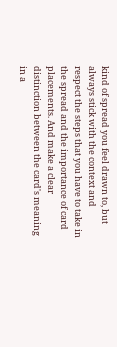kind of spread you feel drawn to, but always stick with the context and respect the steps that you have to take in the spread and the importance of card placements. And make a clear distinction between the card's meaning in a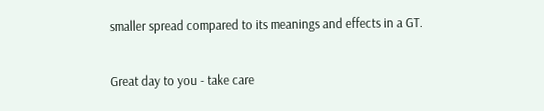smaller spread compared to its meanings and effects in a GT.

Great day to you - take care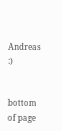Andreas :)


bottom of page